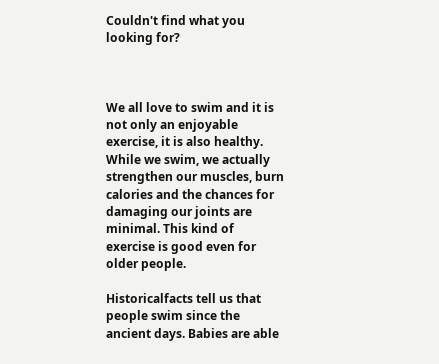Couldn't find what you looking for?



We all love to swim and it is not only an enjoyable exercise, it is also healthy. While we swim, we actually strengthen our muscles, burn calories and the chances for damaging our joints are minimal. This kind of exercise is good even for older people.

Historicalfacts tell us that people swim since the ancient days. Babies are able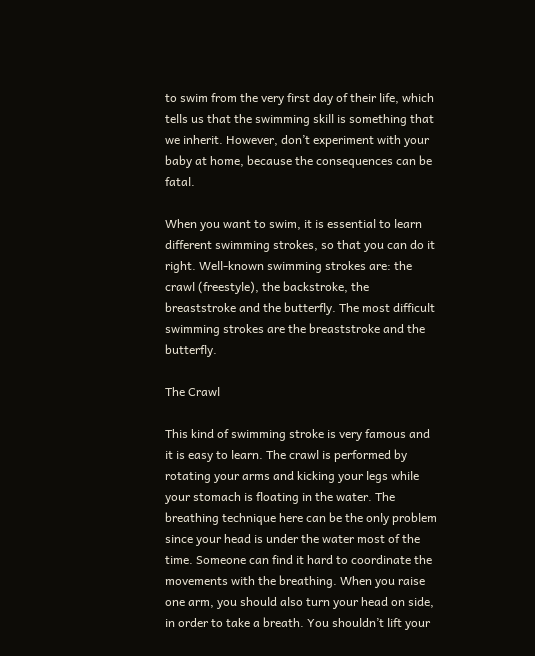to swim from the very first day of their life, which tells us that the swimming skill is something that we inherit. However, don’t experiment with your baby at home, because the consequences can be fatal.

When you want to swim, it is essential to learn different swimming strokes, so that you can do it right. Well-known swimming strokes are: the crawl (freestyle), the backstroke, the breaststroke and the butterfly. The most difficult swimming strokes are the breaststroke and the butterfly.

The Crawl

This kind of swimming stroke is very famous and it is easy to learn. The crawl is performed by rotating your arms and kicking your legs while your stomach is floating in the water. The breathing technique here can be the only problem since your head is under the water most of the time. Someone can find it hard to coordinate the movements with the breathing. When you raise one arm, you should also turn your head on side, in order to take a breath. You shouldn’t lift your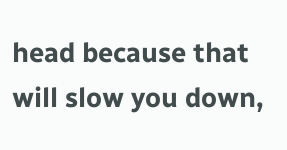head because that will slow you down,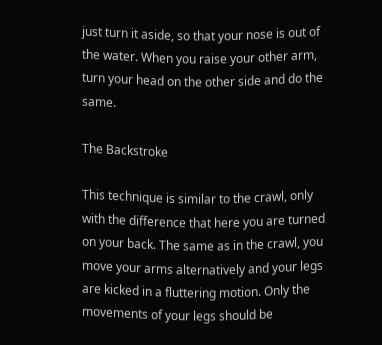just turn it aside, so that your nose is out of the water. When you raise your other arm, turn your head on the other side and do the same.

The Backstroke

This technique is similar to the crawl, only with the difference that here you are turned on your back. The same as in the crawl, you move your arms alternatively and your legs are kicked in a fluttering motion. Only the movements of your legs should be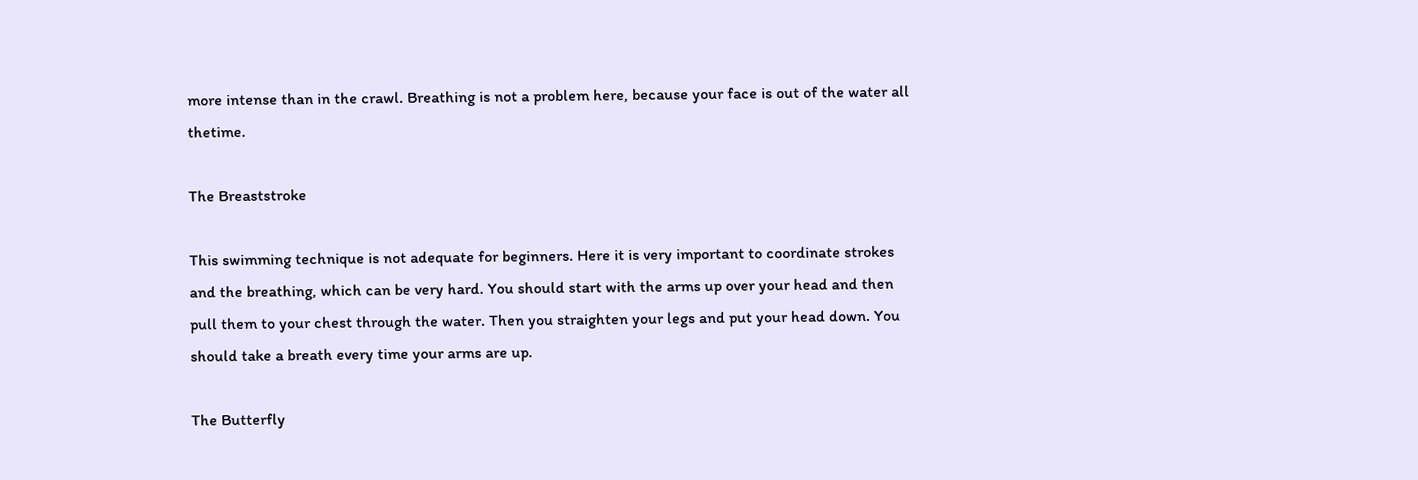more intense than in the crawl. Breathing is not a problem here, because your face is out of the water all thetime.

The Breaststroke

This swimming technique is not adequate for beginners. Here it is very important to coordinate strokes and the breathing, which can be very hard. You should start with the arms up over your head and then pull them to your chest through the water. Then you straighten your legs and put your head down. You should take a breath every time your arms are up.

The Butterfly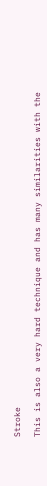Stroke

This is also a very hard technique and has many similarities with the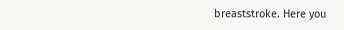breaststroke. Here you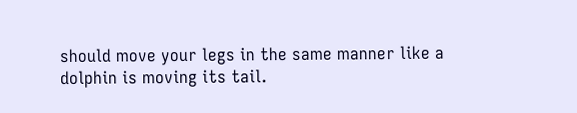should move your legs in the same manner like a dolphin is moving its tail.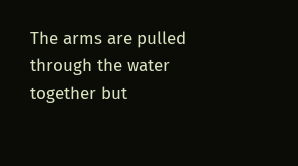The arms are pulled through the water together but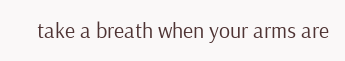take a breath when your arms are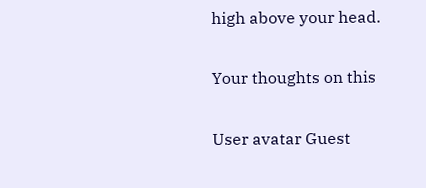high above your head.

Your thoughts on this

User avatar Guest